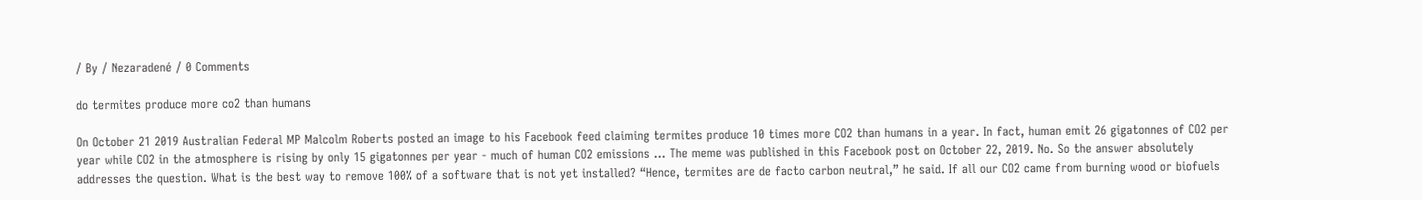/ By / Nezaradené / 0 Comments

do termites produce more co2 than humans

On October 21 2019 Australian Federal MP Malcolm Roberts posted an image to his Facebook feed claiming termites produce 10 times more CO2 than humans in a year. In fact, human emit 26 gigatonnes of CO2 per year while CO2 in the atmosphere is rising by only 15 gigatonnes per year - much of human CO2 emissions … The meme was published in this Facebook post on October 22, 2019. No. So the answer absolutely addresses the question. What is the best way to remove 100% of a software that is not yet installed? “Hence, termites are de facto carbon neutral,” he said. If all our CO2 came from burning wood or biofuels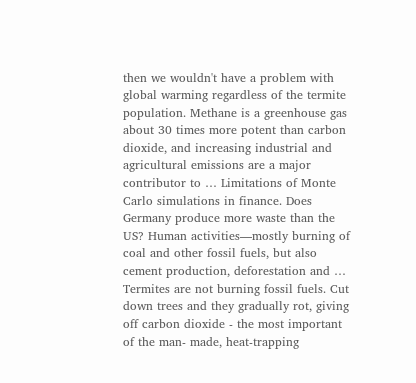then we wouldn't have a problem with global warming regardless of the termite population. Methane is a greenhouse gas about 30 times more potent than carbon dioxide, and increasing industrial and agricultural emissions are a major contributor to … Limitations of Monte Carlo simulations in finance. Does Germany produce more waste than the US? Human activities—mostly burning of coal and other fossil fuels, but also cement production, deforestation and … Termites are not burning fossil fuels. Cut down trees and they gradually rot, giving off carbon dioxide - the most important of the man- made, heat-trapping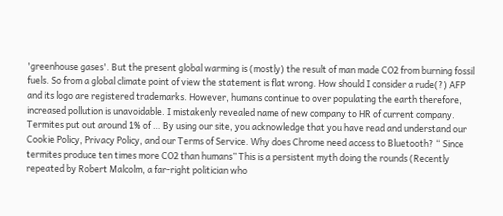'greenhouse gases'. But the present global warming is (mostly) the result of man made CO2 from burning fossil fuels. So from a global climate point of view the statement is flat wrong. How should I consider a rude(?) AFP and its logo are registered trademarks. However, humans continue to over populating the earth therefore, increased pollution is unavoidable. I mistakenly revealed name of new company to HR of current company. Termites put out around 1% of … By using our site, you acknowledge that you have read and understand our Cookie Policy, Privacy Policy, and our Terms of Service. Why does Chrome need access to Bluetooth? “ Since termites produce ten times more CO2 than humans” This is a persistent myth doing the rounds (Recently repeated by Robert Malcolm, a far-right politician who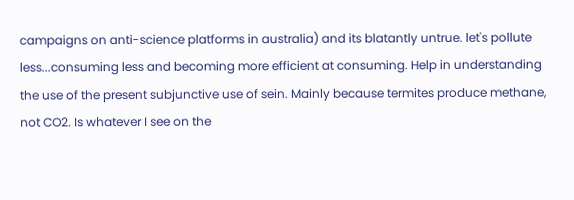campaigns on anti-science platforms in australia) and its blatantly untrue. let's pollute less...consuming less and becoming more efficient at consuming. Help in understanding the use of the present subjunctive use of sein. Mainly because termites produce methane, not CO2. Is whatever I see on the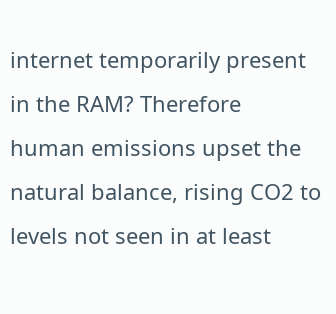internet temporarily present in the RAM? Therefore human emissions upset the natural balance, rising CO2 to levels not seen in at least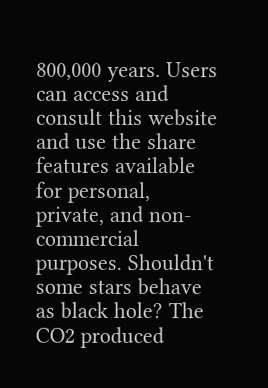800,000 years. Users can access and consult this website and use the share features available for personal, private, and non-commercial purposes. Shouldn't some stars behave as black hole? The CO2 produced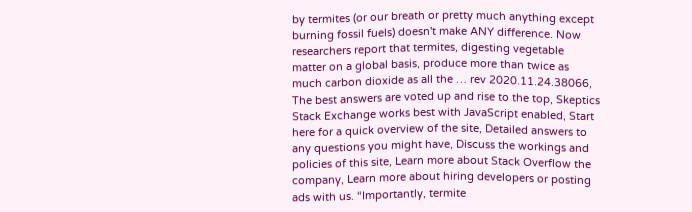by termites (or our breath or pretty much anything except burning fossil fuels) doesn't make ANY difference. Now researchers report that termites, digesting vegetable matter on a global basis, produce more than twice as much carbon dioxide as all the … rev 2020.11.24.38066, The best answers are voted up and rise to the top, Skeptics Stack Exchange works best with JavaScript enabled, Start here for a quick overview of the site, Detailed answers to any questions you might have, Discuss the workings and policies of this site, Learn more about Stack Overflow the company, Learn more about hiring developers or posting ads with us. “Importantly, termite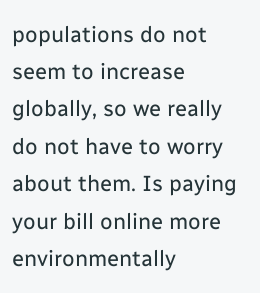populations do not seem to increase globally, so we really do not have to worry about them. Is paying your bill online more environmentally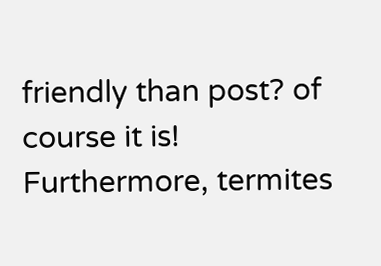friendly than post? of course it is! Furthermore, termites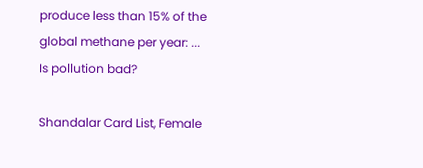produce less than 15% of the global methane per year: ... Is pollution bad?

Shandalar Card List, Female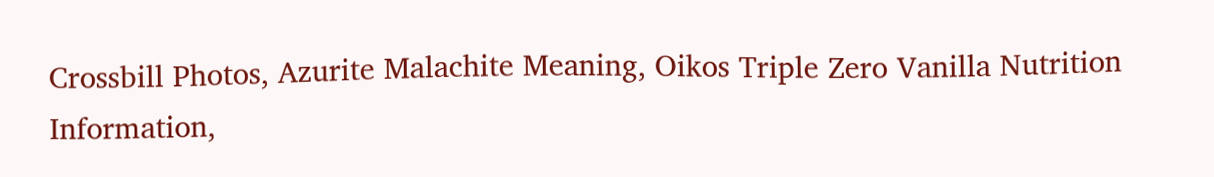Crossbill Photos, Azurite Malachite Meaning, Oikos Triple Zero Vanilla Nutrition Information,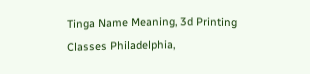Tinga Name Meaning, 3d Printing Classes Philadelphia,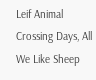Leif Animal Crossing Days, All We Like Sheep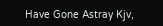Have Gone Astray Kjv,